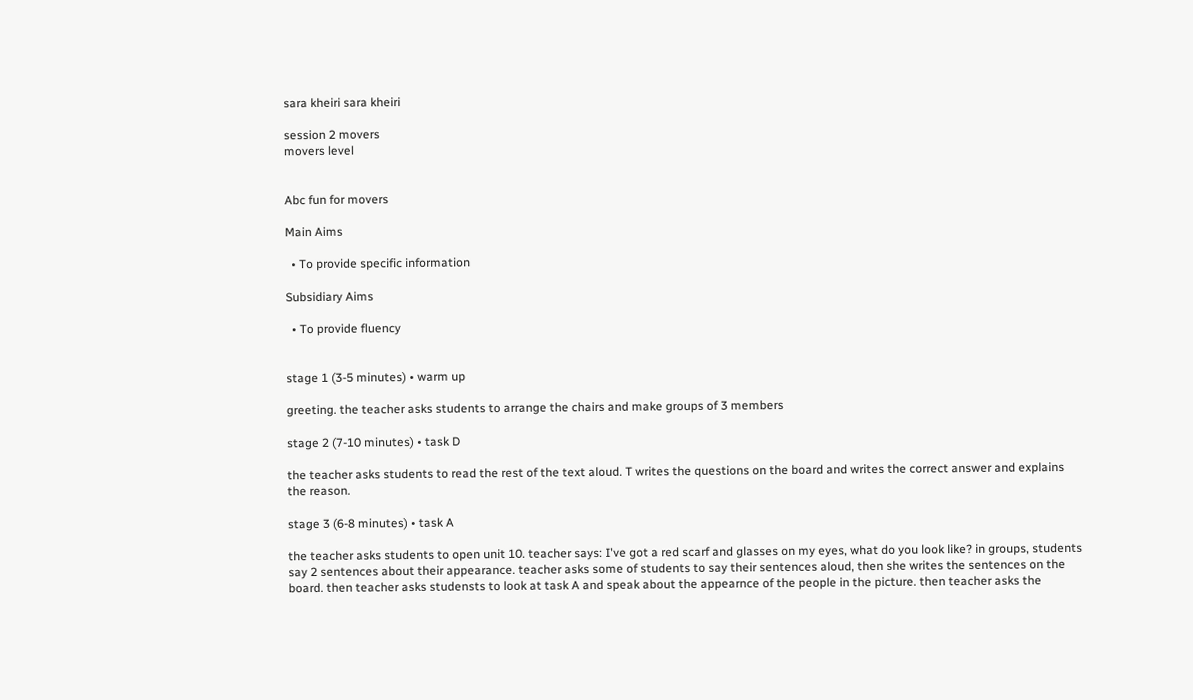sara kheiri sara kheiri

session 2 movers
movers level


Abc fun for movers

Main Aims

  • To provide specific information

Subsidiary Aims

  • To provide fluency


stage 1 (3-5 minutes) • warm up

greeting. the teacher asks students to arrange the chairs and make groups of 3 members

stage 2 (7-10 minutes) • task D

the teacher asks students to read the rest of the text aloud. T writes the questions on the board and writes the correct answer and explains the reason.

stage 3 (6-8 minutes) • task A

the teacher asks students to open unit 10. teacher says: I've got a red scarf and glasses on my eyes, what do you look like? in groups, students say 2 sentences about their appearance. teacher asks some of students to say their sentences aloud, then she writes the sentences on the board. then teacher asks studensts to look at task A and speak about the appearnce of the people in the picture. then teacher asks the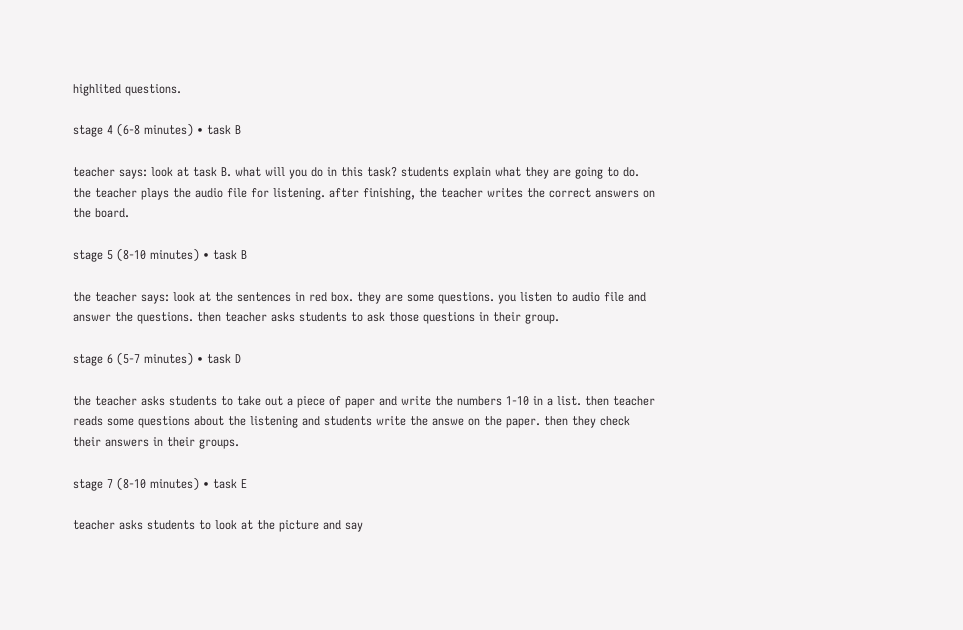highlited questions.

stage 4 (6-8 minutes) • task B

teacher says: look at task B. what will you do in this task? students explain what they are going to do. the teacher plays the audio file for listening. after finishing, the teacher writes the correct answers on the board.

stage 5 (8-10 minutes) • task B

the teacher says: look at the sentences in red box. they are some questions. you listen to audio file and answer the questions. then teacher asks students to ask those questions in their group.

stage 6 (5-7 minutes) • task D

the teacher asks students to take out a piece of paper and write the numbers 1-10 in a list. then teacher reads some questions about the listening and students write the answe on the paper. then they check their answers in their groups.

stage 7 (8-10 minutes) • task E

teacher asks students to look at the picture and say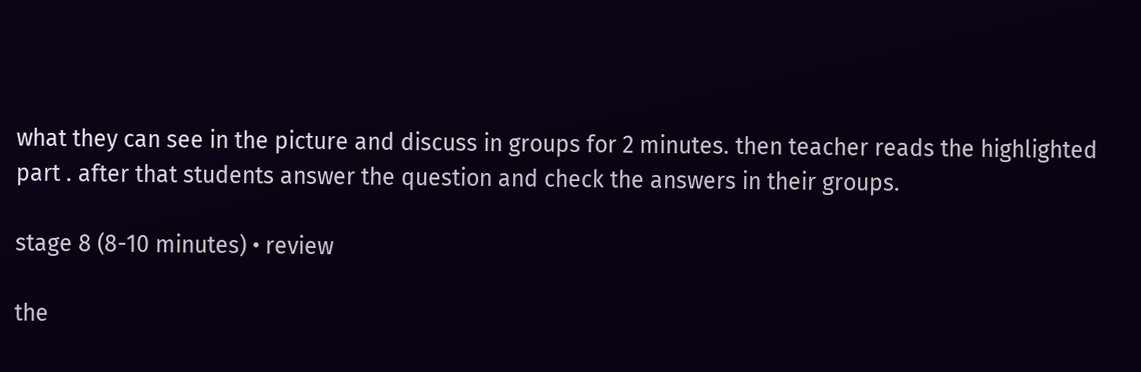what they can see in the picture and discuss in groups for 2 minutes. then teacher reads the highlighted part . after that students answer the question and check the answers in their groups.

stage 8 (8-10 minutes) • review

the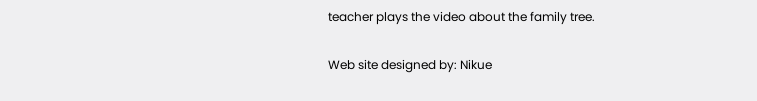teacher plays the video about the family tree.

Web site designed by: Nikue